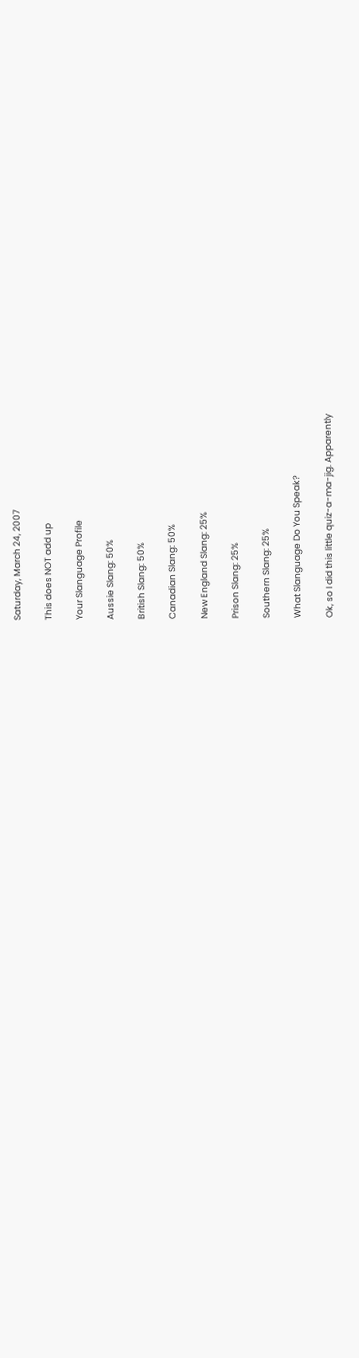Saturday, March 24, 2007

This does NOT add up

Your Slanguage Profile

Aussie Slang: 50%

British Slang: 50%

Canadian Slang: 50%

New England Slang: 25%

Prison Slang: 25%

Southern Slang: 25%

What Slanguage Do You Speak?

Ok, so I did this little quiz-a-ma-jig. Apparently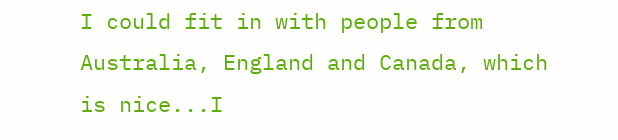I could fit in with people from Australia, England and Canada, which is nice...I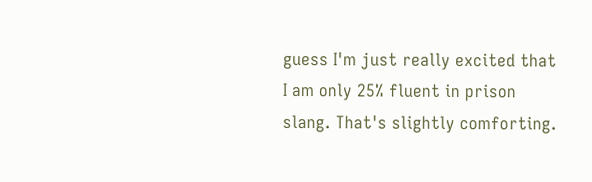guess I'm just really excited that I am only 25% fluent in prison slang. That's slightly comforting.